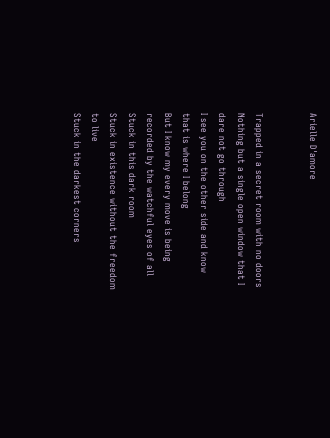Arielle D'amore


Trapped in a secret room with no doors
Nothing but a single open window that I dare not go through
I see you on the other side and know that is where I belong
But I know my every move is being recorded by the watchful eyes of all
Stuck in this dark room
Stuck in existence without the freedom to live
Stuck in the darkest corners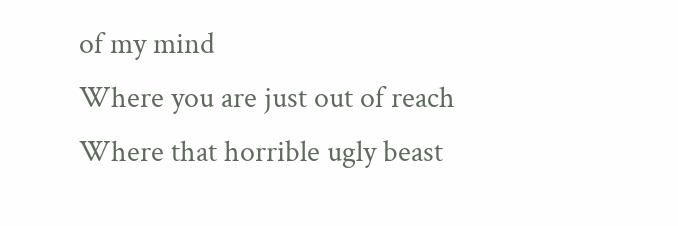of my mind
Where you are just out of reach
Where that horrible ugly beast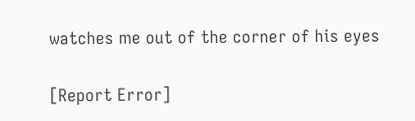watches me out of the corner of his eyes

[Report Error]